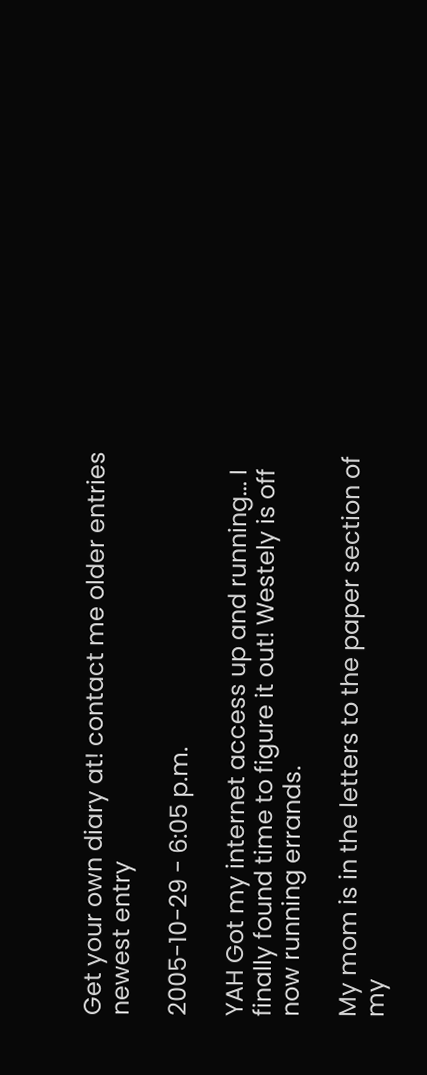Get your own diary at! contact me older entries newest entry

2005-10-29 - 6:05 p.m.

YAH Got my internet access up and running... I finally found time to figure it out! Westely is off now running errands.

My mom is in the letters to the paper section of my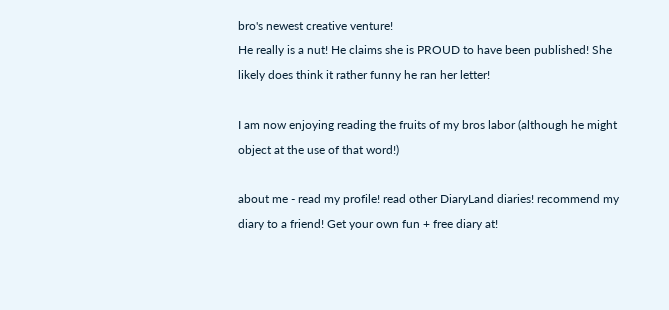bro's newest creative venture!
He really is a nut! He claims she is PROUD to have been published! She likely does think it rather funny he ran her letter!

I am now enjoying reading the fruits of my bros labor (although he might object at the use of that word!)

about me - read my profile! read other DiaryLand diaries! recommend my diary to a friend! Get your own fun + free diary at!